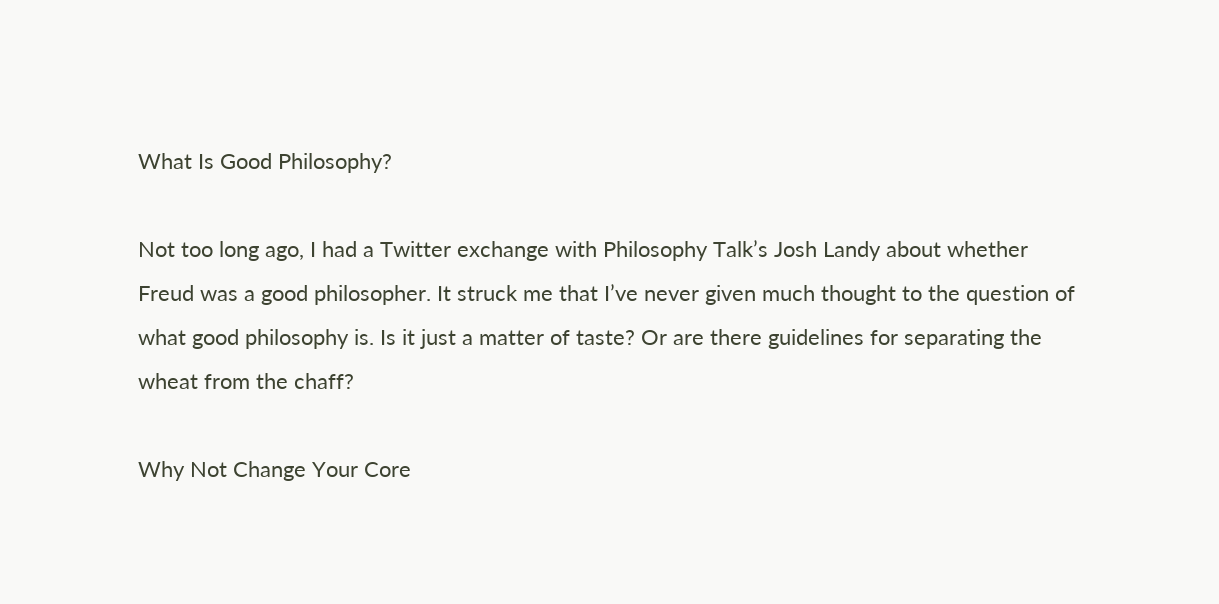What Is Good Philosophy?

Not too long ago, I had a Twitter exchange with Philosophy Talk’s Josh Landy about whether Freud was a good philosopher. It struck me that I’ve never given much thought to the question of what good philosophy is. Is it just a matter of taste? Or are there guidelines for separating the wheat from the chaff?

Why Not Change Your Core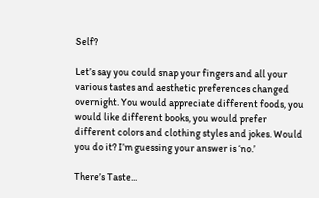Self?

Let’s say you could snap your fingers and all your various tastes and aesthetic preferences changed overnight. You would appreciate different foods, you would like different books, you would prefer different colors and clothing styles and jokes. Would you do it? I’m guessing your answer is ‘no.’

There’s Taste...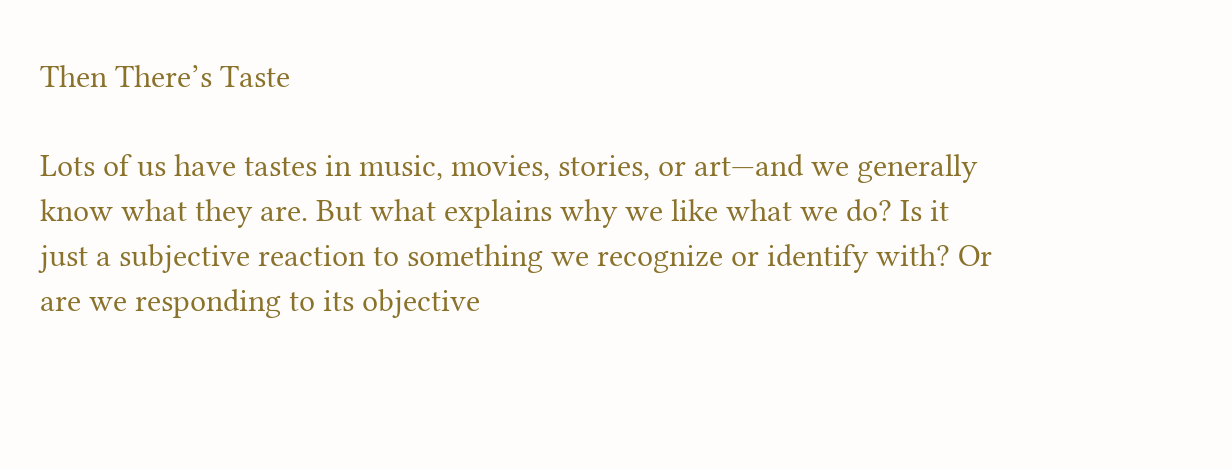Then There’s Taste

Lots of us have tastes in music, movies, stories, or art—and we generally know what they are. But what explains why we like what we do? Is it just a subjective reaction to something we recognize or identify with? Or are we responding to its objective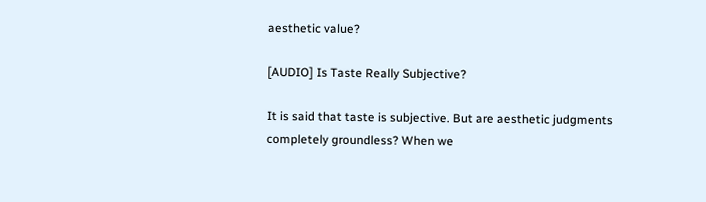aesthetic value?

[AUDIO] Is Taste Really Subjective?

It is said that taste is subjective. But are aesthetic judgments completely groundless? When we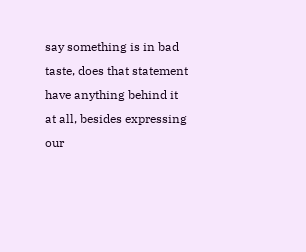say something is in bad taste, does that statement have anything behind it at all, besides expressing our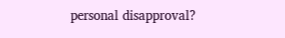personal disapproval?